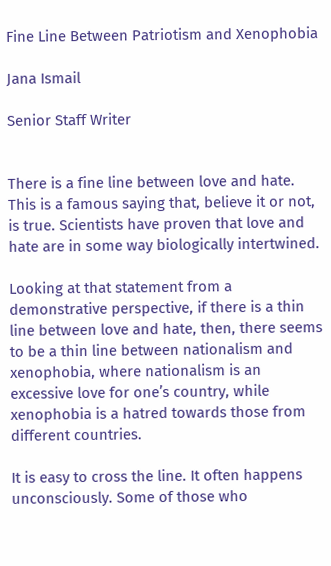Fine Line Between Patriotism and Xenophobia

Jana Ismail

Senior Staff Writer


There is a fine line between love and hate. This is a famous saying that, believe it or not, is true. Scientists have proven that love and hate are in some way biologically intertwined.

Looking at that statement from a demonstrative perspective, if there is a thin line between love and hate, then, there seems to be a thin line between nationalism and xenophobia, where nationalism is an excessive love for one’s country, while xenophobia is a hatred towards those from different countries.

It is easy to cross the line. It often happens unconsciously. Some of those who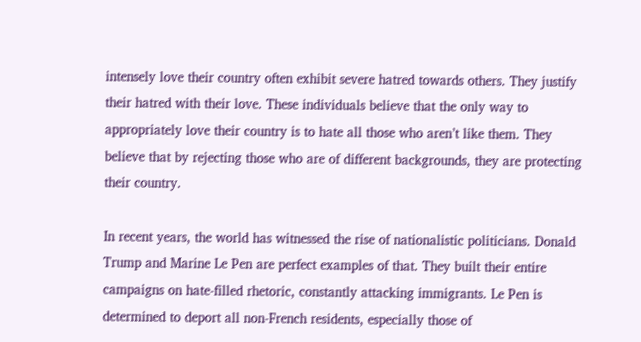intensely love their country often exhibit severe hatred towards others. They justify their hatred with their love. These individuals believe that the only way to appropriately love their country is to hate all those who aren’t like them. They believe that by rejecting those who are of different backgrounds, they are protecting their country.

In recent years, the world has witnessed the rise of nationalistic politicians. Donald Trump and Marine Le Pen are perfect examples of that. They built their entire campaigns on hate-filled rhetoric, constantly attacking immigrants. Le Pen is determined to deport all non-French residents, especially those of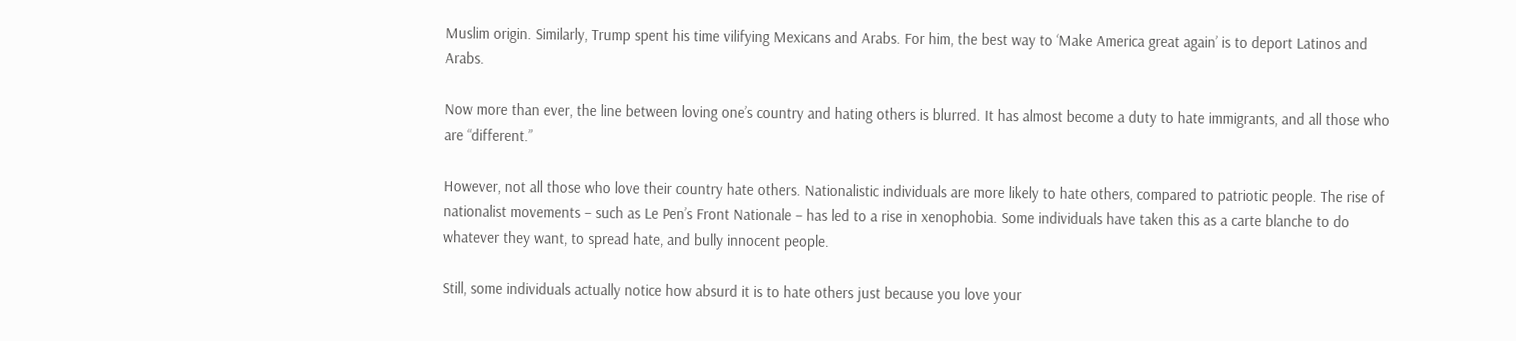Muslim origin. Similarly, Trump spent his time vilifying Mexicans and Arabs. For him, the best way to ‘Make America great again’ is to deport Latinos and Arabs.

Now more than ever, the line between loving one’s country and hating others is blurred. It has almost become a duty to hate immigrants, and all those who are “different.”

However, not all those who love their country hate others. Nationalistic individuals are more likely to hate others, compared to patriotic people. The rise of nationalist movements – such as Le Pen’s Front Nationale – has led to a rise in xenophobia. Some individuals have taken this as a carte blanche to do whatever they want, to spread hate, and bully innocent people.

Still, some individuals actually notice how absurd it is to hate others just because you love your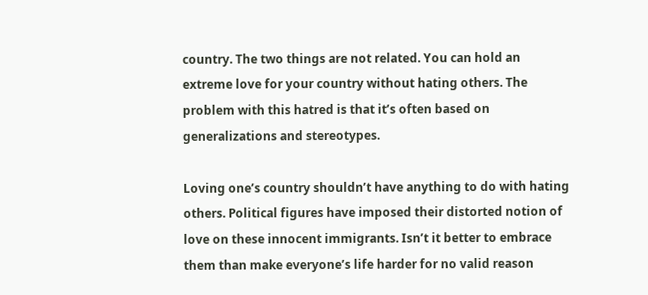country. The two things are not related. You can hold an extreme love for your country without hating others. The problem with this hatred is that it’s often based on generalizations and stereotypes.

Loving one’s country shouldn’t have anything to do with hating others. Political figures have imposed their distorted notion of love on these innocent immigrants. Isn’t it better to embrace them than make everyone’s life harder for no valid reason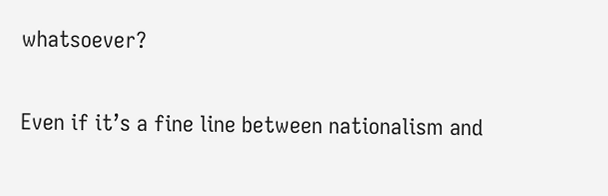whatsoever?

Even if it’s a fine line between nationalism and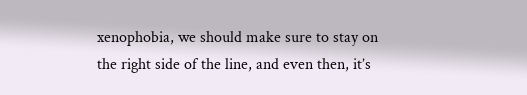xenophobia, we should make sure to stay on the right side of the line, and even then, it’s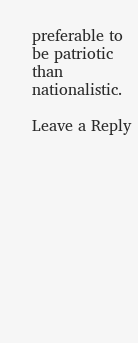preferable to be patriotic than nationalistic.

Leave a Reply